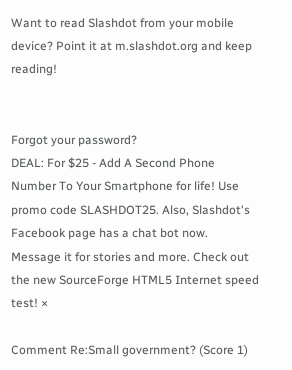Want to read Slashdot from your mobile device? Point it at m.slashdot.org and keep reading!


Forgot your password?
DEAL: For $25 - Add A Second Phone Number To Your Smartphone for life! Use promo code SLASHDOT25. Also, Slashdot's Facebook page has a chat bot now. Message it for stories and more. Check out the new SourceForge HTML5 Internet speed test! ×

Comment Re:Small government? (Score 1)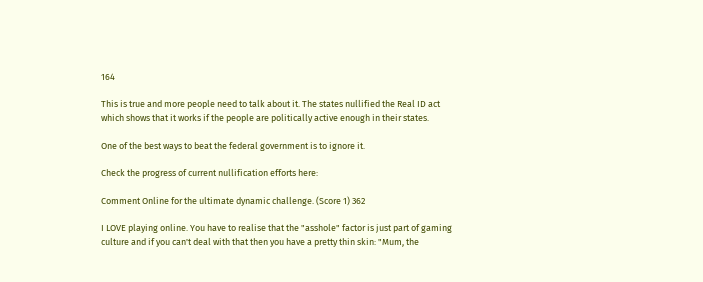164

This is true and more people need to talk about it. The states nullified the Real ID act which shows that it works if the people are politically active enough in their states.

One of the best ways to beat the federal government is to ignore it.

Check the progress of current nullification efforts here:

Comment Online for the ultimate dynamic challenge. (Score 1) 362

I LOVE playing online. You have to realise that the "asshole" factor is just part of gaming culture and if you can't deal with that then you have a pretty thin skin: "Mum, the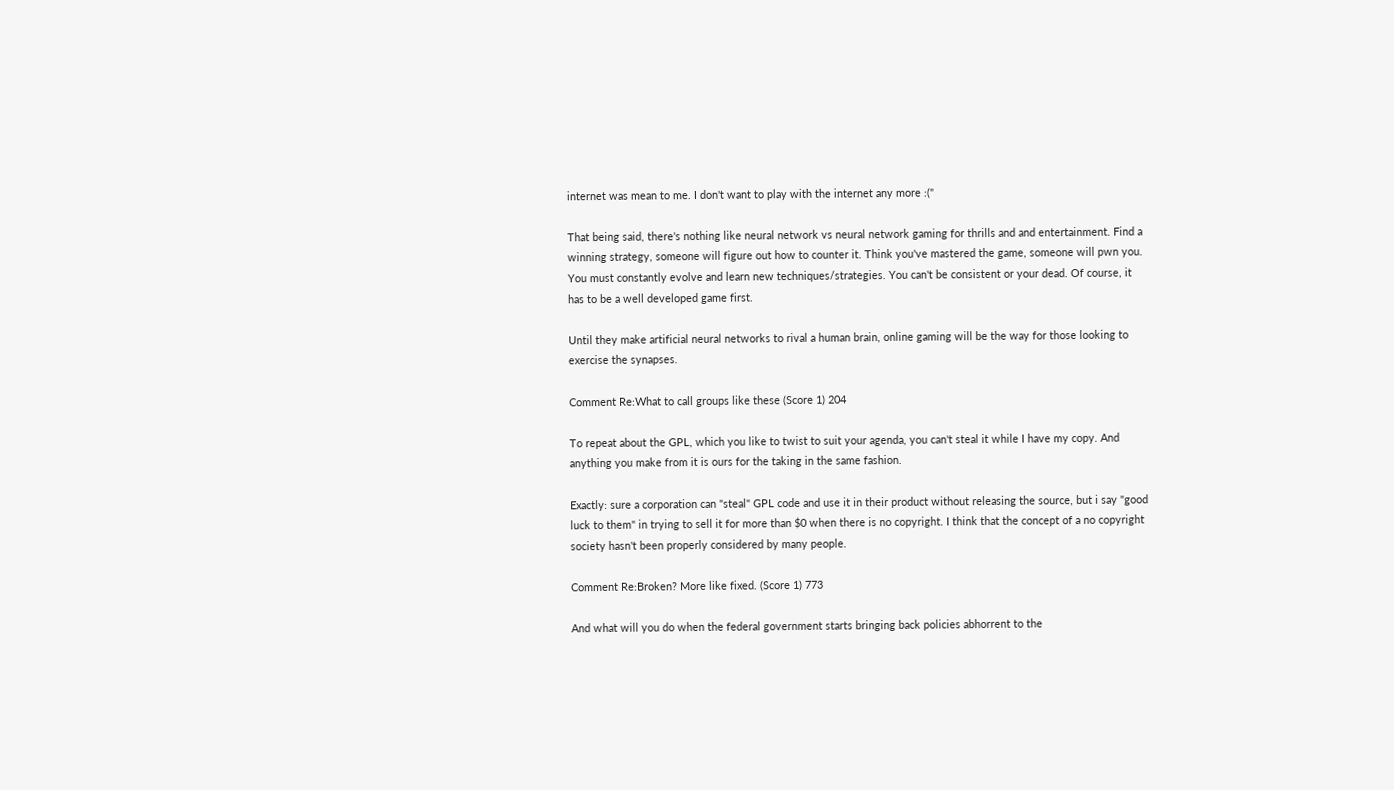internet was mean to me. I don't want to play with the internet any more :("

That being said, there's nothing like neural network vs neural network gaming for thrills and and entertainment. Find a winning strategy, someone will figure out how to counter it. Think you've mastered the game, someone will pwn you. You must constantly evolve and learn new techniques/strategies. You can't be consistent or your dead. Of course, it has to be a well developed game first.

Until they make artificial neural networks to rival a human brain, online gaming will be the way for those looking to exercise the synapses.

Comment Re:What to call groups like these (Score 1) 204

To repeat about the GPL, which you like to twist to suit your agenda, you can't steal it while I have my copy. And anything you make from it is ours for the taking in the same fashion.

Exactly: sure a corporation can "steal" GPL code and use it in their product without releasing the source, but i say "good luck to them" in trying to sell it for more than $0 when there is no copyright. I think that the concept of a no copyright society hasn't been properly considered by many people.

Comment Re:Broken? More like fixed. (Score 1) 773

And what will you do when the federal government starts bringing back policies abhorrent to the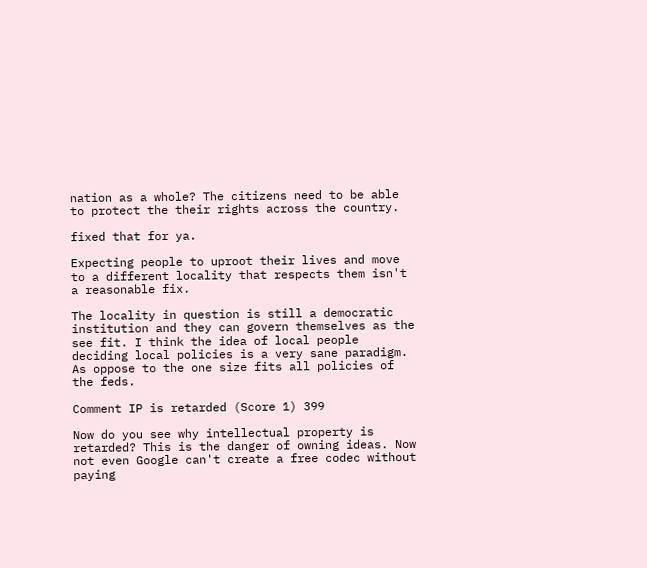nation as a whole? The citizens need to be able to protect the their rights across the country.

fixed that for ya.

Expecting people to uproot their lives and move to a different locality that respects them isn't a reasonable fix.

The locality in question is still a democratic institution and they can govern themselves as the see fit. I think the idea of local people deciding local policies is a very sane paradigm. As oppose to the one size fits all policies of the feds.

Comment IP is retarded (Score 1) 399

Now do you see why intellectual property is retarded? This is the danger of owning ideas. Now not even Google can't create a free codec without paying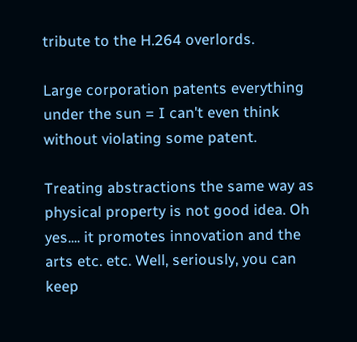tribute to the H.264 overlords.

Large corporation patents everything under the sun = I can't even think without violating some patent.

Treating abstractions the same way as physical property is not good idea. Oh yes.... it promotes innovation and the arts etc. etc. Well, seriously, you can keep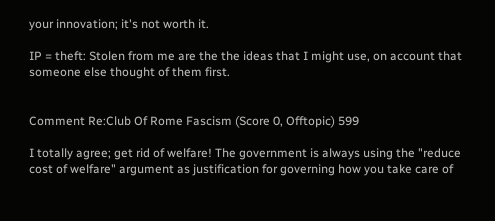your innovation; it's not worth it.

IP = theft: Stolen from me are the the ideas that I might use, on account that someone else thought of them first.


Comment Re:Club Of Rome Fascism (Score 0, Offtopic) 599

I totally agree; get rid of welfare! The government is always using the "reduce cost of welfare" argument as justification for governing how you take care of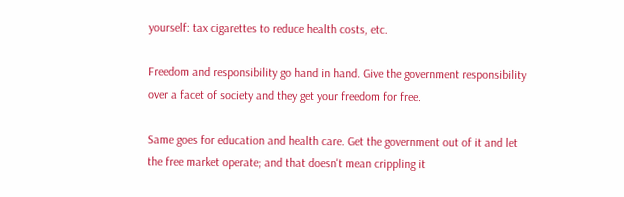yourself: tax cigarettes to reduce health costs, etc.

Freedom and responsibility go hand in hand. Give the government responsibility over a facet of society and they get your freedom for free.

Same goes for education and health care. Get the government out of it and let the free market operate; and that doesn't mean crippling it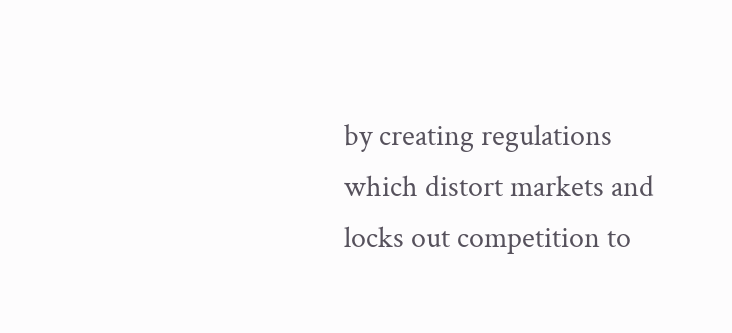by creating regulations which distort markets and locks out competition to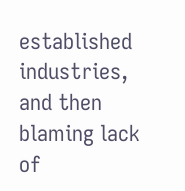established industries, and then blaming lack of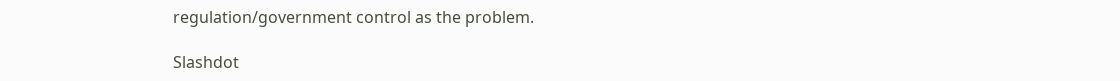regulation/government control as the problem.

Slashdot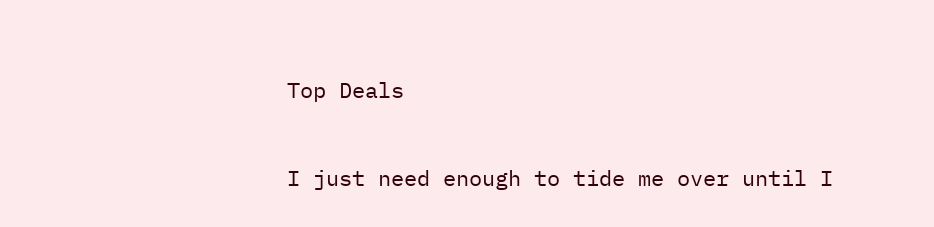Top Deals

I just need enough to tide me over until I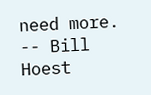need more. -- Bill Hoest